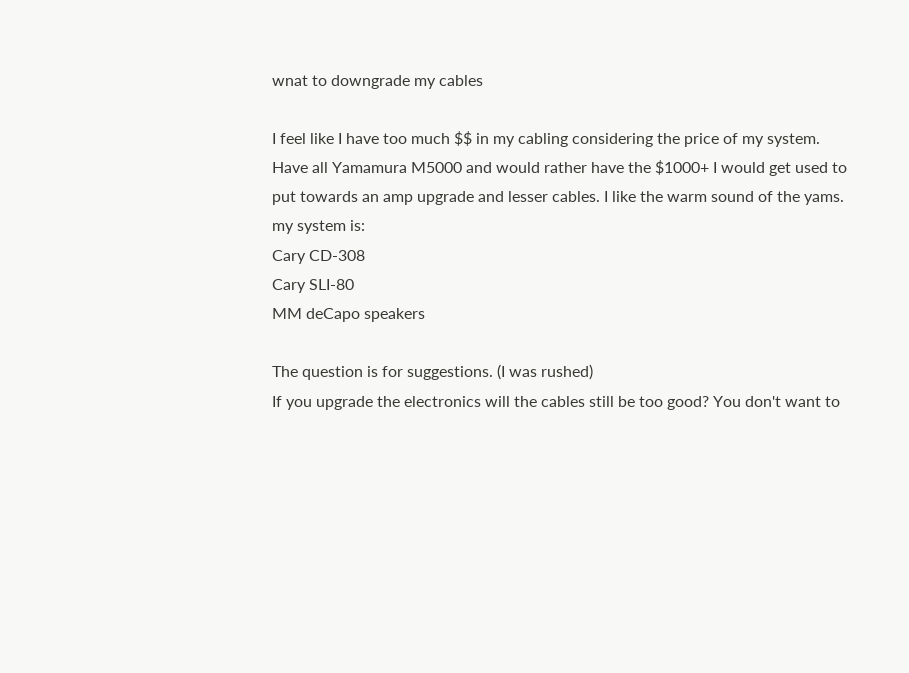wnat to downgrade my cables

I feel like I have too much $$ in my cabling considering the price of my system. Have all Yamamura M5000 and would rather have the $1000+ I would get used to put towards an amp upgrade and lesser cables. I like the warm sound of the yams. my system is:
Cary CD-308
Cary SLI-80
MM deCapo speakers

The question is for suggestions. (I was rushed)
If you upgrade the electronics will the cables still be too good? You don't want to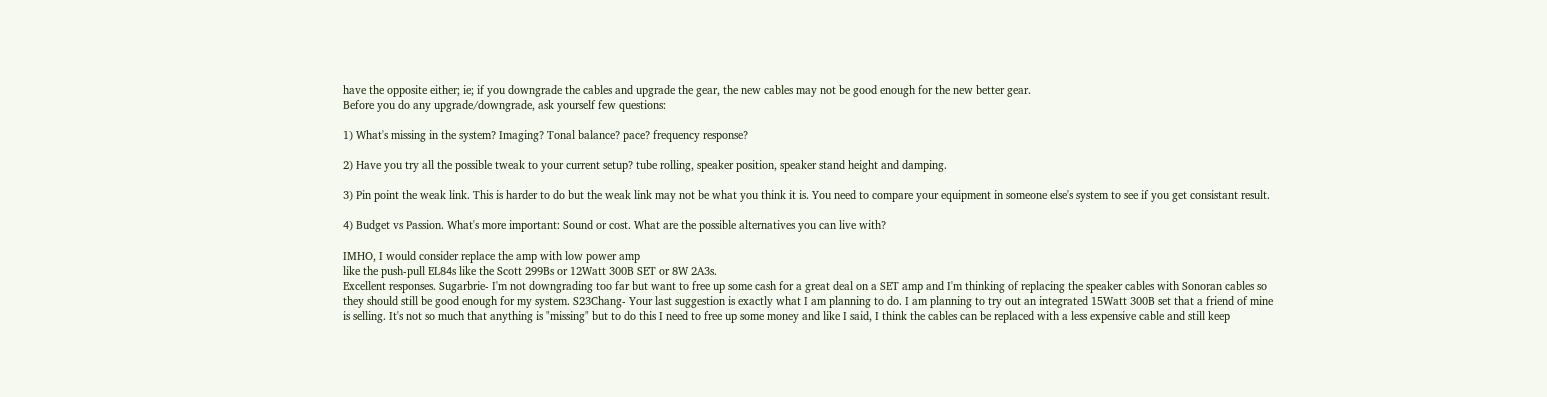have the opposite either; ie; if you downgrade the cables and upgrade the gear, the new cables may not be good enough for the new better gear.
Before you do any upgrade/downgrade, ask yourself few questions:

1) What's missing in the system? Imaging? Tonal balance? pace? frequency response?

2) Have you try all the possible tweak to your current setup? tube rolling, speaker position, speaker stand height and damping.

3) Pin point the weak link. This is harder to do but the weak link may not be what you think it is. You need to compare your equipment in someone else's system to see if you get consistant result.

4) Budget vs Passion. What's more important: Sound or cost. What are the possible alternatives you can live with?

IMHO, I would consider replace the amp with low power amp
like the push-pull EL84s like the Scott 299Bs or 12Watt 300B SET or 8W 2A3s.
Excellent responses. Sugarbrie- I'm not downgrading too far but want to free up some cash for a great deal on a SET amp and I'm thinking of replacing the speaker cables with Sonoran cables so they should still be good enough for my system. S23Chang- Your last suggestion is exactly what I am planning to do. I am planning to try out an integrated 15Watt 300B set that a friend of mine is selling. It's not so much that anything is "missing" but to do this I need to free up some money and like I said, I think the cables can be replaced with a less expensive cable and still keep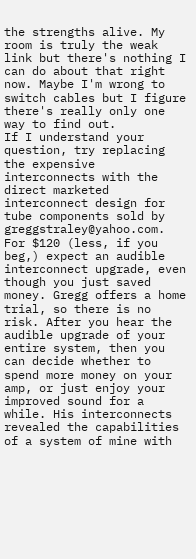the strengths alive. My room is truly the weak link but there's nothing I can do about that right now. Maybe I'm wrong to switch cables but I figure there's really only one way to find out.
If I understand your question, try replacing the expensive interconnects with the direct marketed interconnect design for tube components sold by greggstraley@yahoo.com. For $120 (less, if you beg,) expect an audible interconnect upgrade, even though you just saved money. Gregg offers a home trial, so there is no risk. After you hear the audible upgrade of your entire system, then you can decide whether to spend more money on your amp, or just enjoy your improved sound for a while. His interconnects revealed the capabilities of a system of mine with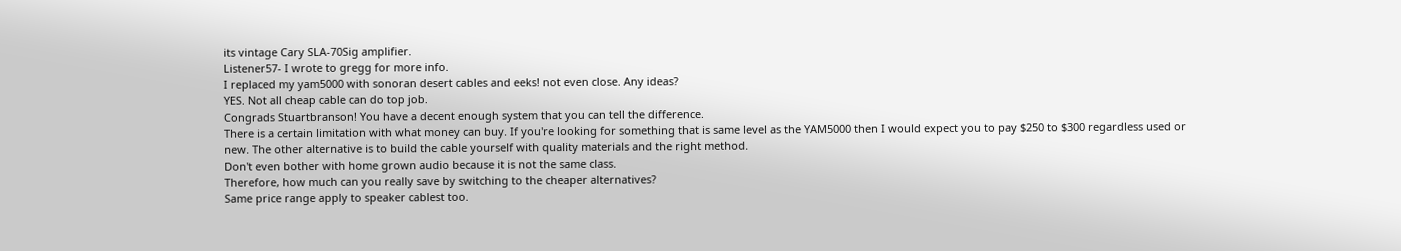its vintage Cary SLA-70Sig amplifier.
Listener57- I wrote to gregg for more info.
I replaced my yam5000 with sonoran desert cables and eeks! not even close. Any ideas?
YES. Not all cheap cable can do top job.
Congrads Stuartbranson! You have a decent enough system that you can tell the difference.
There is a certain limitation with what money can buy. If you're looking for something that is same level as the YAM5000 then I would expect you to pay $250 to $300 regardless used or new. The other alternative is to build the cable yourself with quality materials and the right method.
Don't even bother with home grown audio because it is not the same class.
Therefore, how much can you really save by switching to the cheaper alternatives?
Same price range apply to speaker cablest too.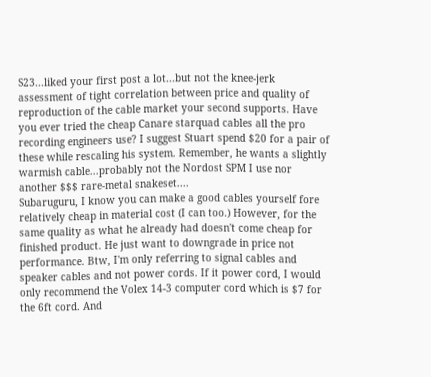S23...liked your first post a lot...but not the knee-jerk assessment of tight correlation between price and quality of reproduction of the cable market your second supports. Have you ever tried the cheap Canare starquad cables all the pro recording engineers use? I suggest Stuart spend $20 for a pair of these while rescaling his system. Remember, he wants a slightly warmish cable...probably not the Nordost SPM I use nor another $$$ rare-metal snakeset....
Subaruguru, I know you can make a good cables yourself fore relatively cheap in material cost (I can too.) However, for the same quality as what he already had doesn't come cheap for finished product. He just want to downgrade in price not performance. Btw, I'm only referring to signal cables and speaker cables and not power cords. If it power cord, I would only recommend the Volex 14-3 computer cord which is $7 for the 6ft cord. And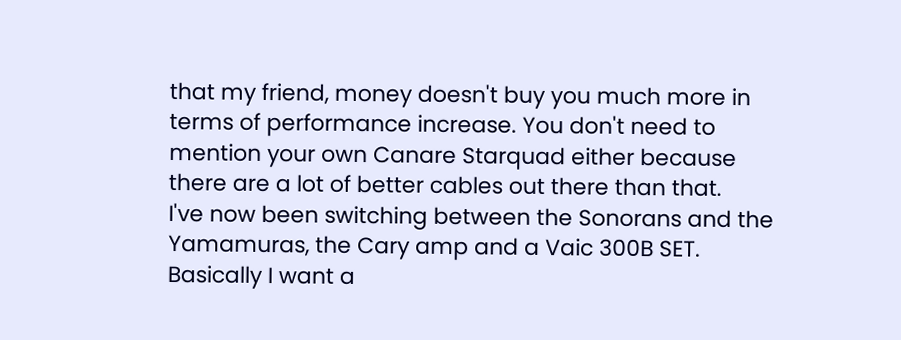that my friend, money doesn't buy you much more in terms of performance increase. You don't need to mention your own Canare Starquad either because there are a lot of better cables out there than that.
I've now been switching between the Sonorans and the Yamamuras, the Cary amp and a Vaic 300B SET. Basically I want a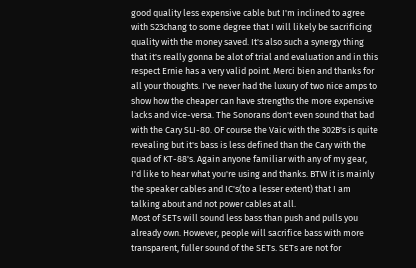good quality less expensive cable but I'm inclined to agree with S23chang to some degree that I will likely be sacrificing quality with the money saved. It's also such a synergy thing that it's really gonna be alot of trial and evaluation and in this respect Ernie has a very valid point. Merci bien and thanks for all your thoughts. I've never had the luxury of two nice amps to show how the cheaper can have strengths the more expensive lacks and vice-versa. The Sonorans don't even sound that bad with the Cary SLI-80. OF course the Vaic with the 302B's is quite revealing but it's bass is less defined than the Cary with the quad of KT-88's. Again anyone familiar with any of my gear, I'd like to hear what you're using and thanks. BTW it is mainly the speaker cables and IC's(to a lesser extent) that I am talking about and not power cables at all.
Most of SETs will sound less bass than push and pulls you already own. However, people will sacrifice bass with more transparent, fuller sound of the SETs. SETs are not for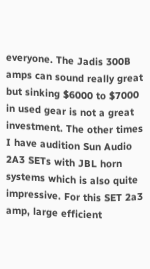everyone. The Jadis 300B amps can sound really great but sinking $6000 to $7000 in used gear is not a great investment. The other times I have audition Sun Audio 2A3 SETs with JBL horn systems which is also quite impressive. For this SET 2a3 amp, large efficient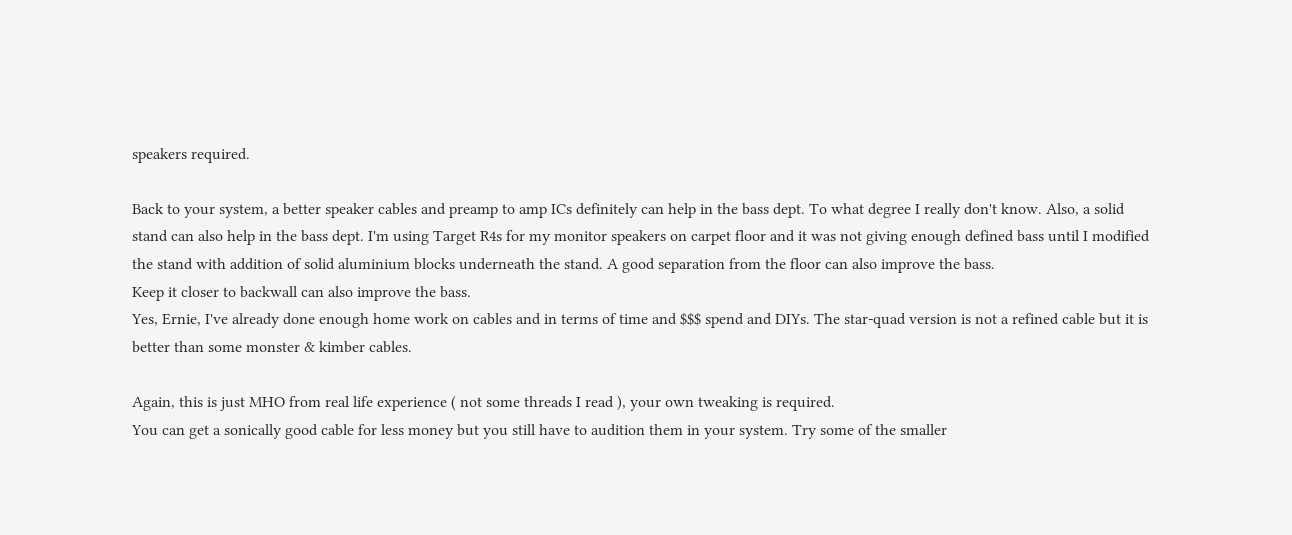speakers required.

Back to your system, a better speaker cables and preamp to amp ICs definitely can help in the bass dept. To what degree I really don't know. Also, a solid stand can also help in the bass dept. I'm using Target R4s for my monitor speakers on carpet floor and it was not giving enough defined bass until I modified the stand with addition of solid aluminium blocks underneath the stand. A good separation from the floor can also improve the bass.
Keep it closer to backwall can also improve the bass.
Yes, Ernie, I've already done enough home work on cables and in terms of time and $$$ spend and DIYs. The star-quad version is not a refined cable but it is better than some monster & kimber cables.

Again, this is just MHO from real life experience ( not some threads I read ), your own tweaking is required.
You can get a sonically good cable for less money but you still have to audition them in your system. Try some of the smaller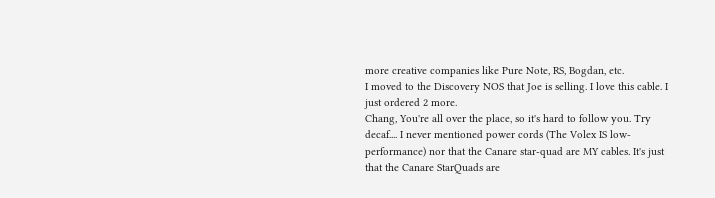more creative companies like Pure Note, RS, Bogdan, etc.
I moved to the Discovery NOS that Joe is selling. I love this cable. I just ordered 2 more.
Chang, You're all over the place, so it's hard to follow you. Try decaf.... I never mentioned power cords (The Volex IS low-performance) nor that the Canare star-quad are MY cables. It's just that the Canare StarQuads are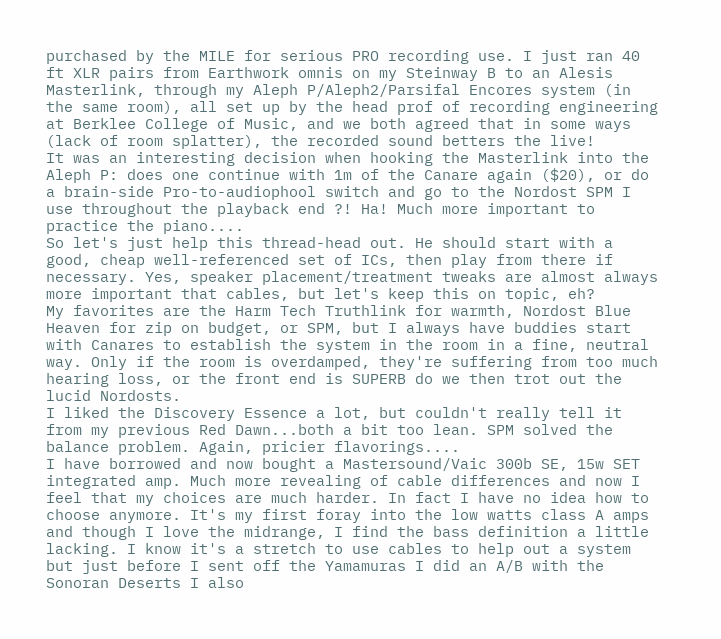purchased by the MILE for serious PRO recording use. I just ran 40 ft XLR pairs from Earthwork omnis on my Steinway B to an Alesis Masterlink, through my Aleph P/Aleph2/Parsifal Encores system (in the same room), all set up by the head prof of recording engineering at Berklee College of Music, and we both agreed that in some ways (lack of room splatter), the recorded sound betters the live!
It was an interesting decision when hooking the Masterlink into the Aleph P: does one continue with 1m of the Canare again ($20), or do a brain-side Pro-to-audiophool switch and go to the Nordost SPM I use throughout the playback end ?! Ha! Much more important to practice the piano....
So let's just help this thread-head out. He should start with a good, cheap well-referenced set of ICs, then play from there if necessary. Yes, speaker placement/treatment tweaks are almost always more important that cables, but let's keep this on topic, eh?
My favorites are the Harm Tech Truthlink for warmth, Nordost Blue Heaven for zip on budget, or SPM, but I always have buddies start with Canares to establish the system in the room in a fine, neutral way. Only if the room is overdamped, they're suffering from too much hearing loss, or the front end is SUPERB do we then trot out the lucid Nordosts.
I liked the Discovery Essence a lot, but couldn't really tell it from my previous Red Dawn...both a bit too lean. SPM solved the balance problem. Again, pricier flavorings....
I have borrowed and now bought a Mastersound/Vaic 300b SE, 15w SET integrated amp. Much more revealing of cable differences and now I feel that my choices are much harder. In fact I have no idea how to choose anymore. It's my first foray into the low watts class A amps and though I love the midrange, I find the bass definition a little lacking. I know it's a stretch to use cables to help out a system but just before I sent off the Yamamuras I did an A/B with the Sonoran Deserts I also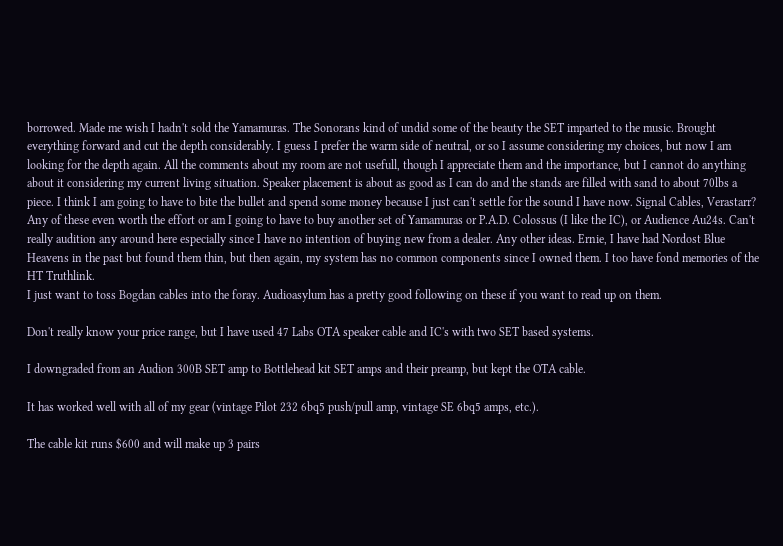borrowed. Made me wish I hadn't sold the Yamamuras. The Sonorans kind of undid some of the beauty the SET imparted to the music. Brought everything forward and cut the depth considerably. I guess I prefer the warm side of neutral, or so I assume considering my choices, but now I am looking for the depth again. All the comments about my room are not usefull, though I appreciate them and the importance, but I cannot do anything about it considering my current living situation. Speaker placement is about as good as I can do and the stands are filled with sand to about 70lbs a piece. I think I am going to have to bite the bullet and spend some money because I just can't settle for the sound I have now. Signal Cables, Verastarr? Any of these even worth the effort or am I going to have to buy another set of Yamamuras or P.A.D. Colossus (I like the IC), or Audience Au24s. Can't really audition any around here especially since I have no intention of buying new from a dealer. Any other ideas. Ernie, I have had Nordost Blue Heavens in the past but found them thin, but then again, my system has no common components since I owned them. I too have fond memories of the HT Truthlink.
I just want to toss Bogdan cables into the foray. Audioasylum has a pretty good following on these if you want to read up on them.

Don't really know your price range, but I have used 47 Labs OTA speaker cable and IC's with two SET based systems.

I downgraded from an Audion 300B SET amp to Bottlehead kit SET amps and their preamp, but kept the OTA cable.

It has worked well with all of my gear (vintage Pilot 232 6bq5 push/pull amp, vintage SE 6bq5 amps, etc.).

The cable kit runs $600 and will make up 3 pairs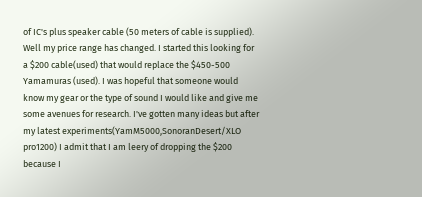of IC's plus speaker cable (50 meters of cable is supplied).
Well my price range has changed. I started this looking for a $200 cable(used) that would replace the $450-500 Yamamuras (used). I was hopeful that someone would know my gear or the type of sound I would like and give me some avenues for research. I've gotten many ideas but after my latest experiments(YamM5000,SonoranDesert/XLO pro1200) I admit that I am leery of dropping the $200 because I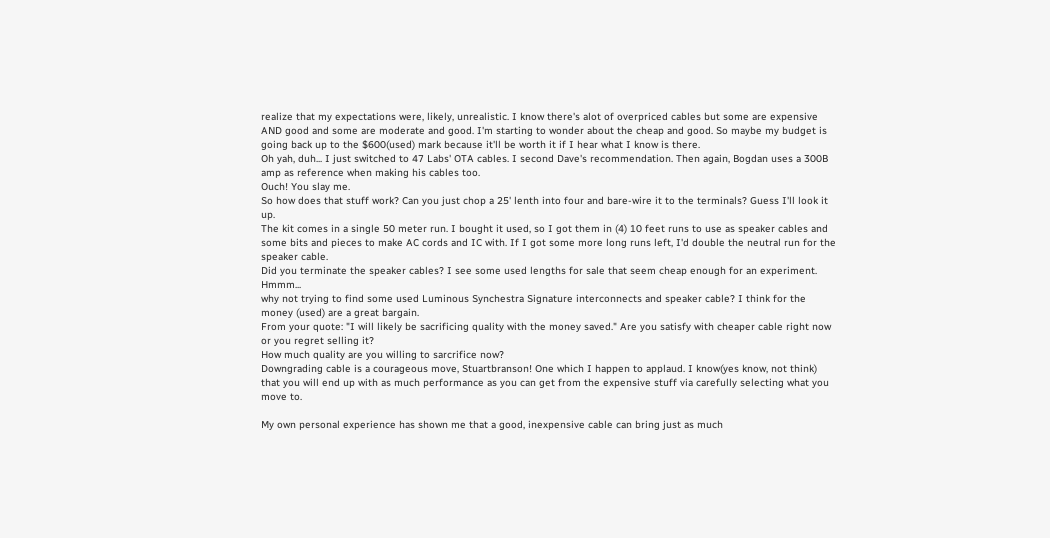realize that my expectations were, likely, unrealistic. I know there's alot of overpriced cables but some are expensive AND good and some are moderate and good. I'm starting to wonder about the cheap and good. So maybe my budget is going back up to the $600(used) mark because it'll be worth it if I hear what I know is there.
Oh yah, duh... I just switched to 47 Labs' OTA cables. I second Dave's recommendation. Then again, Bogdan uses a 300B amp as reference when making his cables too.
Ouch! You slay me.
So how does that stuff work? Can you just chop a 25' lenth into four and bare-wire it to the terminals? Guess I'll look it up.
The kit comes in a single 50 meter run. I bought it used, so I got them in (4) 10 feet runs to use as speaker cables and some bits and pieces to make AC cords and IC with. If I got some more long runs left, I'd double the neutral run for the speaker cable.
Did you terminate the speaker cables? I see some used lengths for sale that seem cheap enough for an experiment. Hmmm...
why not trying to find some used Luminous Synchestra Signature interconnects and speaker cable? I think for the money (used) are a great bargain.
From your quote: "I will likely be sacrificing quality with the money saved." Are you satisfy with cheaper cable right now or you regret selling it?
How much quality are you willing to sarcrifice now?
Downgrading cable is a courageous move, Stuartbranson! One which I happen to applaud. I know(yes know, not think) that you will end up with as much performance as you can get from the expensive stuff via carefully selecting what you move to.

My own personal experience has shown me that a good, inexpensive cable can bring just as much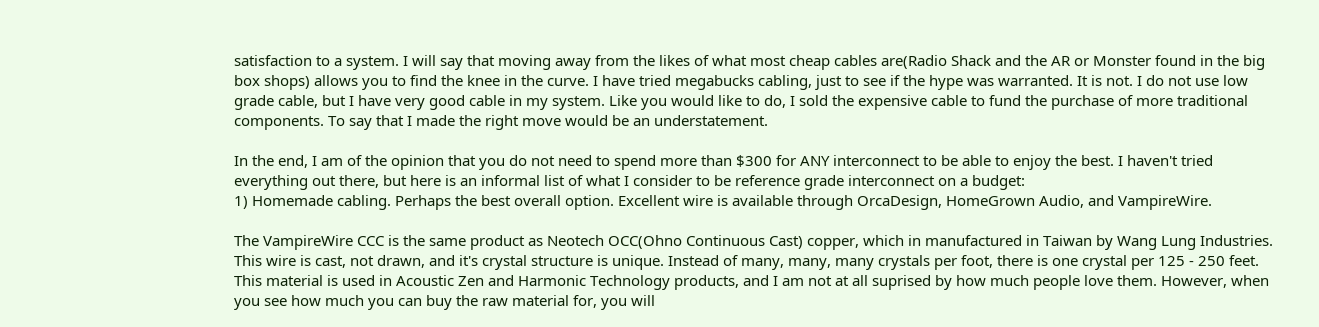satisfaction to a system. I will say that moving away from the likes of what most cheap cables are(Radio Shack and the AR or Monster found in the big box shops) allows you to find the knee in the curve. I have tried megabucks cabling, just to see if the hype was warranted. It is not. I do not use low grade cable, but I have very good cable in my system. Like you would like to do, I sold the expensive cable to fund the purchase of more traditional components. To say that I made the right move would be an understatement.

In the end, I am of the opinion that you do not need to spend more than $300 for ANY interconnect to be able to enjoy the best. I haven't tried everything out there, but here is an informal list of what I consider to be reference grade interconnect on a budget:
1) Homemade cabling. Perhaps the best overall option. Excellent wire is available through OrcaDesign, HomeGrown Audio, and VampireWire.

The VampireWire CCC is the same product as Neotech OCC(Ohno Continuous Cast) copper, which in manufactured in Taiwan by Wang Lung Industries. This wire is cast, not drawn, and it's crystal structure is unique. Instead of many, many, many crystals per foot, there is one crystal per 125 - 250 feet. This material is used in Acoustic Zen and Harmonic Technology products, and I am not at all suprised by how much people love them. However, when you see how much you can buy the raw material for, you will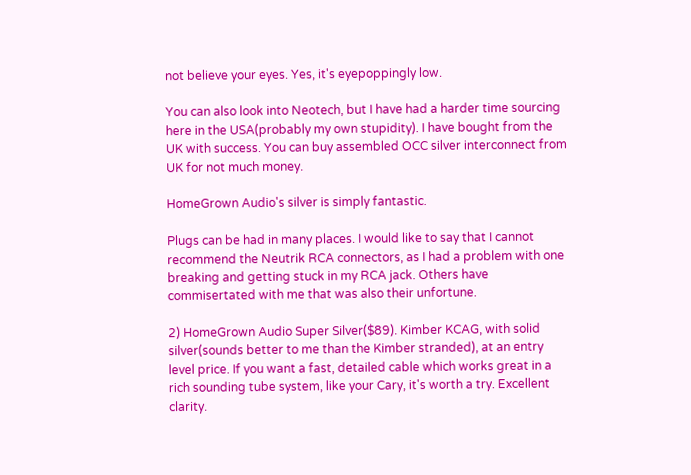not believe your eyes. Yes, it's eyepoppingly low.

You can also look into Neotech, but I have had a harder time sourcing here in the USA(probably my own stupidity). I have bought from the UK with success. You can buy assembled OCC silver interconnect from UK for not much money.

HomeGrown Audio's silver is simply fantastic.

Plugs can be had in many places. I would like to say that I cannot recommend the Neutrik RCA connectors, as I had a problem with one breaking and getting stuck in my RCA jack. Others have commisertated with me that was also their unfortune.

2) HomeGrown Audio Super Silver($89). Kimber KCAG, with solid silver(sounds better to me than the Kimber stranded), at an entry level price. If you want a fast, detailed cable which works great in a rich sounding tube system, like your Cary, it's worth a try. Excellent clarity.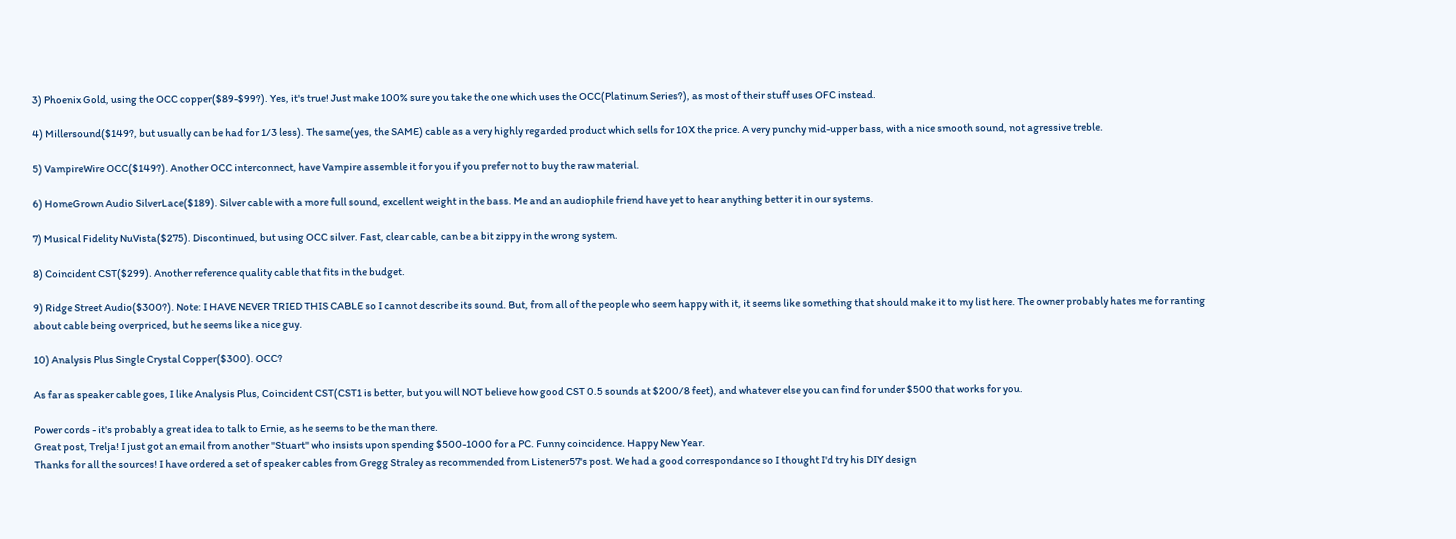3) Phoenix Gold, using the OCC copper($89-$99?). Yes, it's true! Just make 100% sure you take the one which uses the OCC(Platinum Series?), as most of their stuff uses OFC instead.

4) Millersound($149?, but usually can be had for 1/3 less). The same(yes, the SAME) cable as a very highly regarded product which sells for 10X the price. A very punchy mid-upper bass, with a nice smooth sound, not agressive treble.

5) VampireWire OCC($149?). Another OCC interconnect, have Vampire assemble it for you if you prefer not to buy the raw material.

6) HomeGrown Audio SilverLace($189). Silver cable with a more full sound, excellent weight in the bass. Me and an audiophile friend have yet to hear anything better it in our systems.

7) Musical Fidelity NuVista($275). Discontinued, but using OCC silver. Fast, clear cable, can be a bit zippy in the wrong system.

8) Coincident CST($299). Another reference quality cable that fits in the budget.

9) Ridge Street Audio($300?). Note: I HAVE NEVER TRIED THIS CABLE so I cannot describe its sound. But, from all of the people who seem happy with it, it seems like something that should make it to my list here. The owner probably hates me for ranting about cable being overpriced, but he seems like a nice guy.

10) Analysis Plus Single Crystal Copper($300). OCC?

As far as speaker cable goes, I like Analysis Plus, Coincident CST(CST1 is better, but you will NOT believe how good CST 0.5 sounds at $200/8 feet), and whatever else you can find for under $500 that works for you.

Power cords - it's probably a great idea to talk to Ernie, as he seems to be the man there.
Great post, Trelja! I just got an email from another "Stuart" who insists upon spending $500-1000 for a PC. Funny coincidence. Happy New Year.
Thanks for all the sources! I have ordered a set of speaker cables from Gregg Straley as recommended from Listener57's post. We had a good correspondance so I thought I'd try his DIY design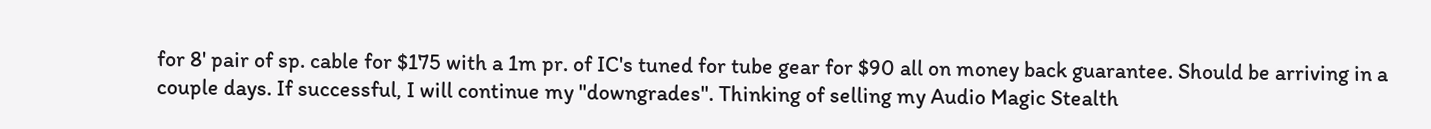for 8' pair of sp. cable for $175 with a 1m pr. of IC's tuned for tube gear for $90 all on money back guarantee. Should be arriving in a couple days. If successful, I will continue my "downgrades". Thinking of selling my Audio Magic Stealth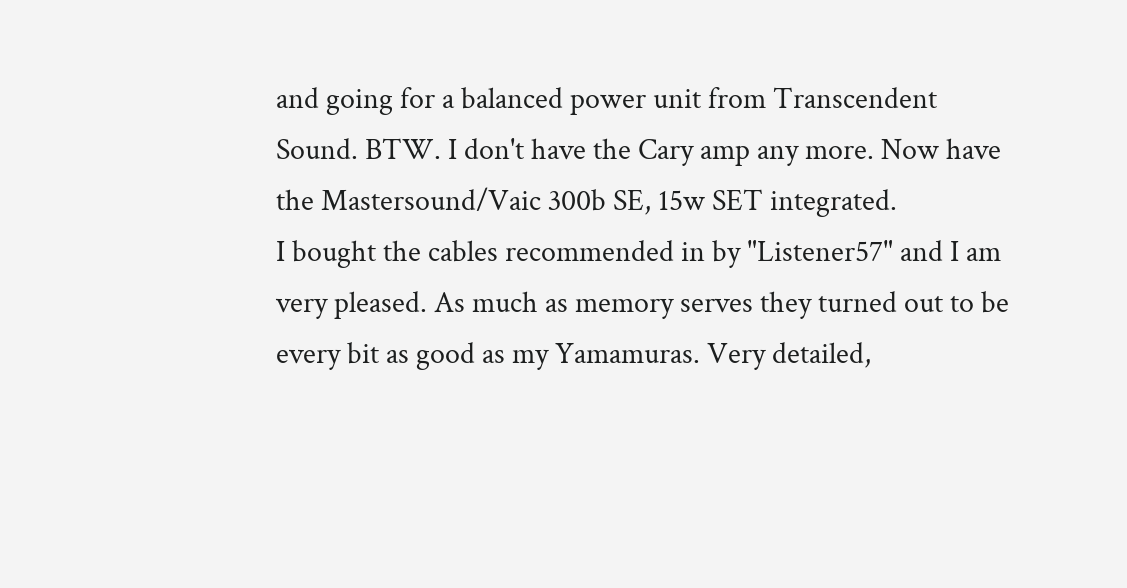and going for a balanced power unit from Transcendent Sound. BTW. I don't have the Cary amp any more. Now have the Mastersound/Vaic 300b SE, 15w SET integrated.
I bought the cables recommended in by "Listener57" and I am very pleased. As much as memory serves they turned out to be every bit as good as my Yamamuras. Very detailed,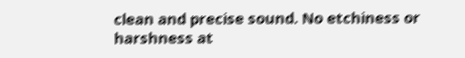clean and precise sound. No etchiness or harshness at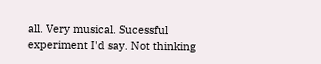all. Very musical. Sucessful experiment I'd say. Not thinking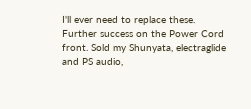I'll ever need to replace these.
Further success on the Power Cord front. Sold my Shunyata, electraglide and PS audio,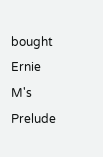bought Ernie M's Prelude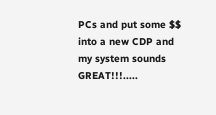PCs and put some $$ into a new CDP and my system sounds GREAT!!!.....